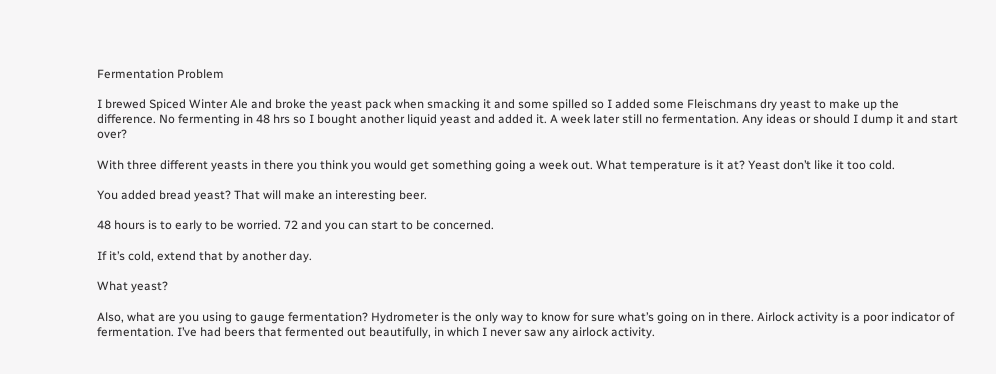Fermentation Problem

I brewed Spiced Winter Ale and broke the yeast pack when smacking it and some spilled so I added some Fleischmans dry yeast to make up the difference. No fermenting in 48 hrs so I bought another liquid yeast and added it. A week later still no fermentation. Any ideas or should I dump it and start over?

With three different yeasts in there you think you would get something going a week out. What temperature is it at? Yeast don’t like it too cold.

You added bread yeast? That will make an interesting beer.

48 hours is to early to be worried. 72 and you can start to be concerned.

If it’s cold, extend that by another day.

What yeast?

Also, what are you using to gauge fermentation? Hydrometer is the only way to know for sure what’s going on in there. Airlock activity is a poor indicator of fermentation. I’ve had beers that fermented out beautifully, in which I never saw any airlock activity.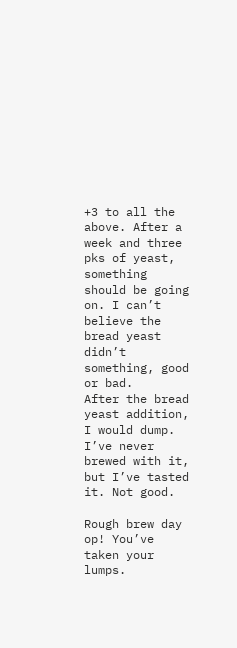+3 to all the above. After a week and three pks of yeast, something should be going on. I can’t believe the bread yeast didn’t something, good or bad.
After the bread yeast addition, I would dump. I’ve never brewed with it, but I’ve tasted it. Not good.

Rough brew day op! You’ve taken your lumps.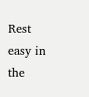Rest easy in the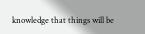knowledge that things will be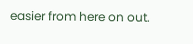easier from here on out.